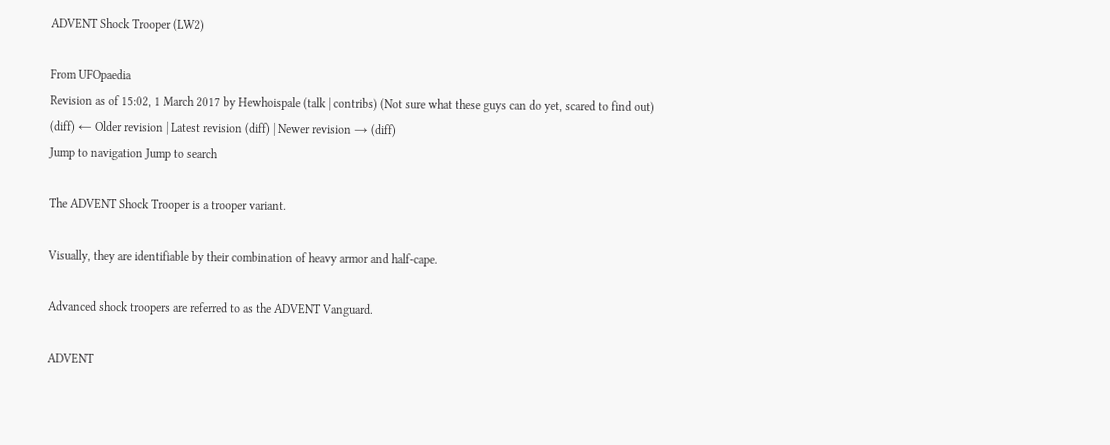ADVENT Shock Trooper (LW2)

From UFOpaedia
Revision as of 15:02, 1 March 2017 by Hewhoispale (talk | contribs) (Not sure what these guys can do yet, scared to find out)
(diff) ← Older revision | Latest revision (diff) | Newer revision → (diff)
Jump to navigation Jump to search

The ADVENT Shock Trooper is a trooper variant.

Visually, they are identifiable by their combination of heavy armor and half-cape.

Advanced shock troopers are referred to as the ADVENT Vanguard.

ADVENT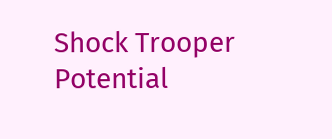Shock Trooper Potential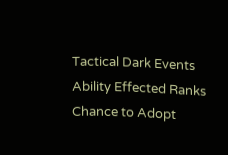Tactical Dark Events
Ability Effected Ranks Chance to Adopt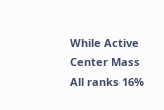While Active
Center Mass
All ranks 16%